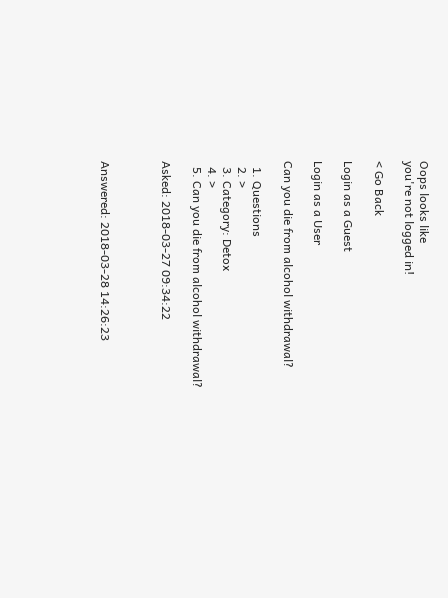Oops looks like
you're not logged in!

< Go Back

Login as a Guest

Login as a User

Can you die from alcohol withdrawal?

  1. Questions
  2. >
  3. Category: Detox
  4. >
  5. Can you die from alcohol withdrawal?

Asked: 2018-03-27 09:34:22



Answered: 2018-03-28 14:26:23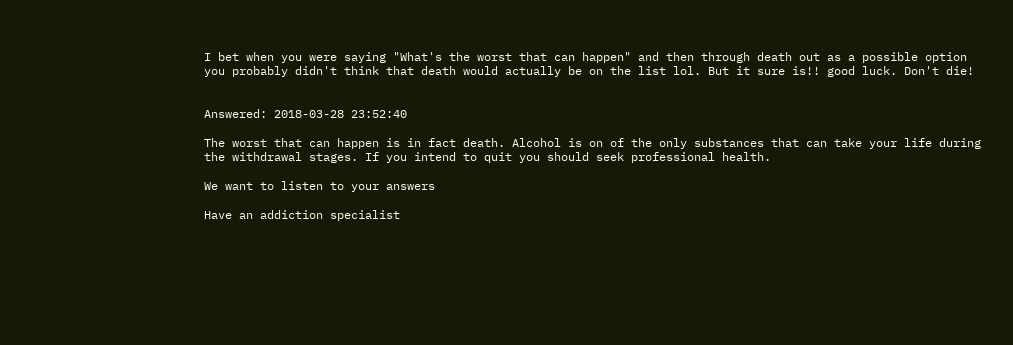I bet when you were saying "What's the worst that can happen" and then through death out as a possible option you probably didn't think that death would actually be on the list lol. But it sure is!! good luck. Don't die!


Answered: 2018-03-28 23:52:40

The worst that can happen is in fact death. Alcohol is on of the only substances that can take your life during the withdrawal stages. If you intend to quit you should seek professional health.

We want to listen to your answers

Have an addiction specialist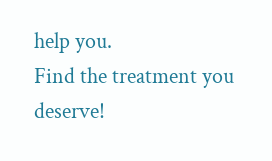help you.
Find the treatment you deserve!